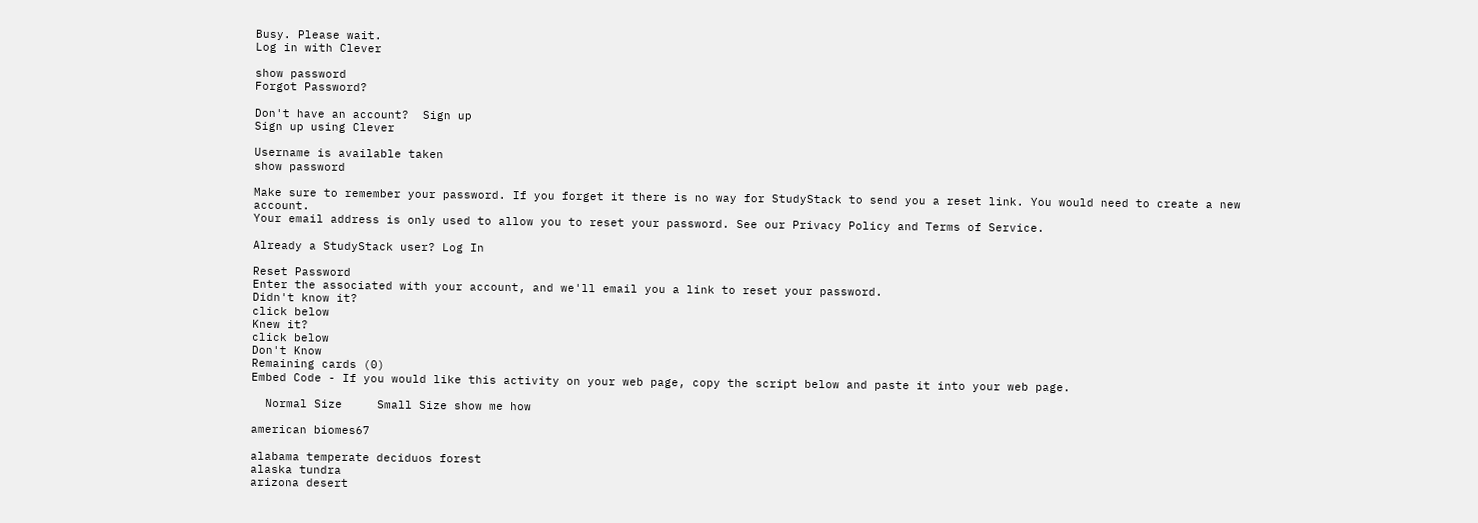Busy. Please wait.
Log in with Clever

show password
Forgot Password?

Don't have an account?  Sign up
Sign up using Clever

Username is available taken
show password

Make sure to remember your password. If you forget it there is no way for StudyStack to send you a reset link. You would need to create a new account.
Your email address is only used to allow you to reset your password. See our Privacy Policy and Terms of Service.

Already a StudyStack user? Log In

Reset Password
Enter the associated with your account, and we'll email you a link to reset your password.
Didn't know it?
click below
Knew it?
click below
Don't Know
Remaining cards (0)
Embed Code - If you would like this activity on your web page, copy the script below and paste it into your web page.

  Normal Size     Small Size show me how

american biomes67

alabama temperate deciduos forest
alaska tundra
arizona desert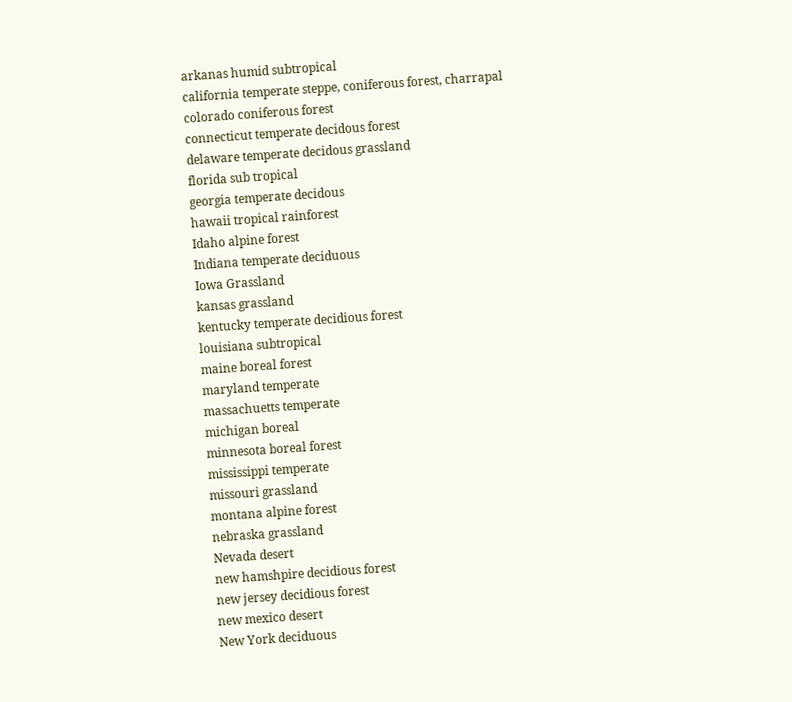arkanas humid subtropical
california temperate steppe, coniferous forest, charrapal
colorado coniferous forest
connecticut temperate decidous forest
delaware temperate decidous grassland
florida sub tropical
georgia temperate decidous
hawaii tropical rainforest
Idaho alpine forest
Indiana temperate deciduous
Iowa Grassland
kansas grassland
kentucky temperate decidious forest
louisiana subtropical
maine boreal forest
maryland temperate
massachuetts temperate
michigan boreal
minnesota boreal forest
mississippi temperate
missouri grassland
montana alpine forest
nebraska grassland
Nevada desert
new hamshpire decidious forest
new jersey decidious forest
new mexico desert
New York deciduous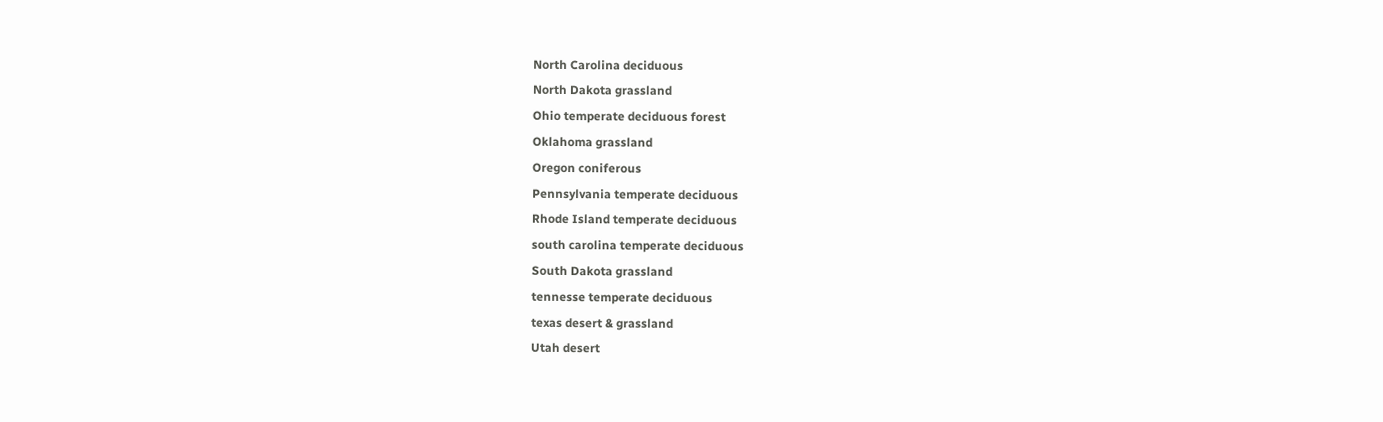North Carolina deciduous
North Dakota grassland
Ohio temperate deciduous forest
Oklahoma grassland
Oregon coniferous
Pennsylvania temperate deciduous
Rhode Island temperate deciduous
south carolina temperate deciduous
South Dakota grassland
tennesse temperate deciduous
texas desert & grassland
Utah desert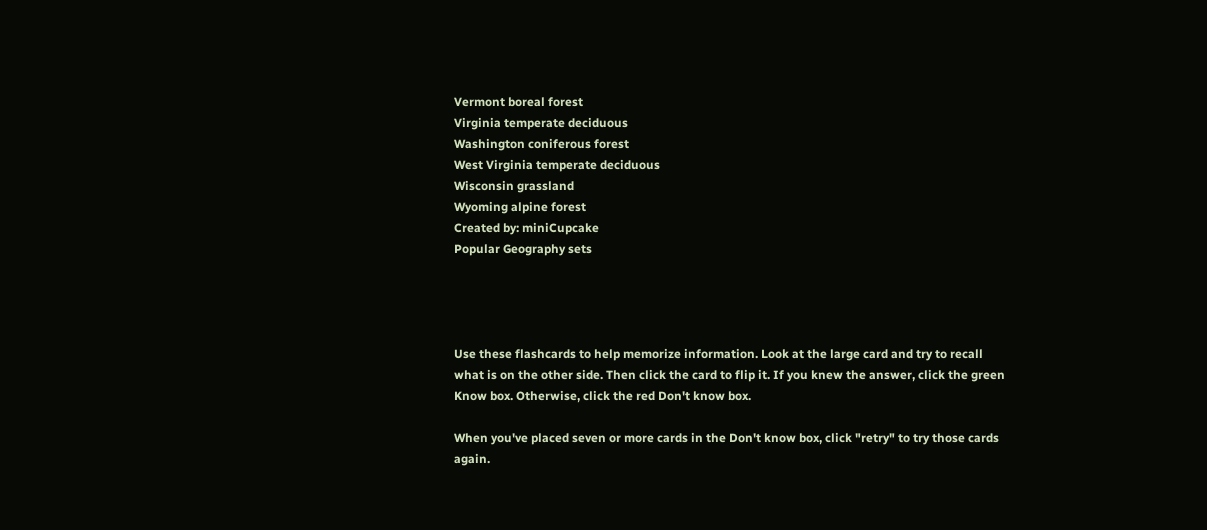Vermont boreal forest
Virginia temperate deciduous
Washington coniferous forest
West Virginia temperate deciduous
Wisconsin grassland
Wyoming alpine forest
Created by: miniCupcake
Popular Geography sets




Use these flashcards to help memorize information. Look at the large card and try to recall what is on the other side. Then click the card to flip it. If you knew the answer, click the green Know box. Otherwise, click the red Don't know box.

When you've placed seven or more cards in the Don't know box, click "retry" to try those cards again.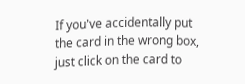If you've accidentally put the card in the wrong box, just click on the card to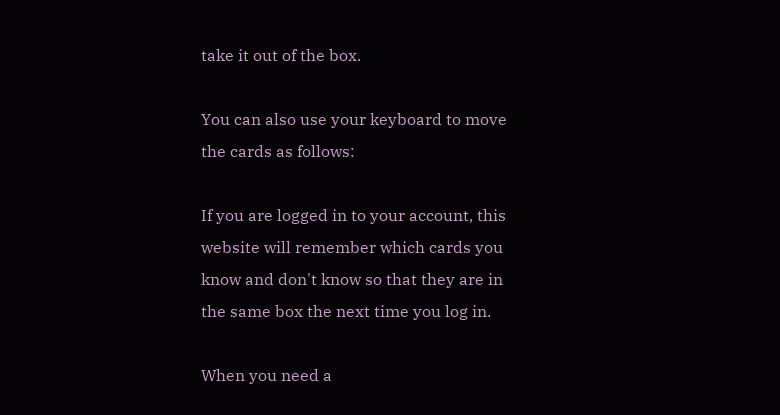take it out of the box.

You can also use your keyboard to move the cards as follows:

If you are logged in to your account, this website will remember which cards you know and don't know so that they are in the same box the next time you log in.

When you need a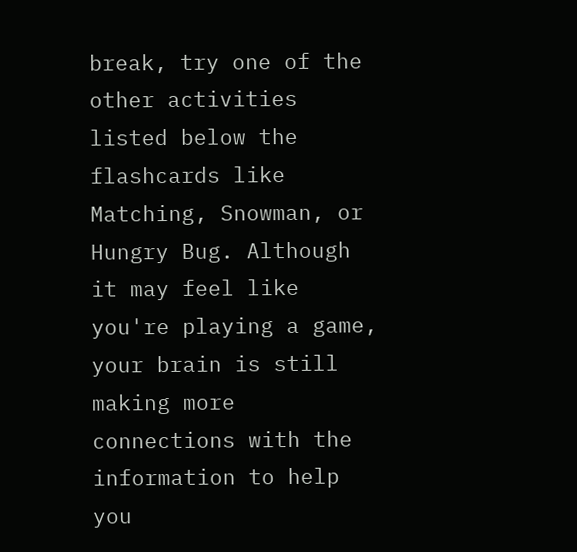break, try one of the other activities listed below the flashcards like Matching, Snowman, or Hungry Bug. Although it may feel like you're playing a game, your brain is still making more connections with the information to help you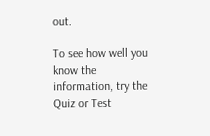out.

To see how well you know the information, try the Quiz or Test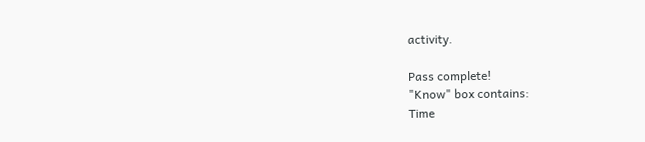activity.

Pass complete!
"Know" box contains:
Time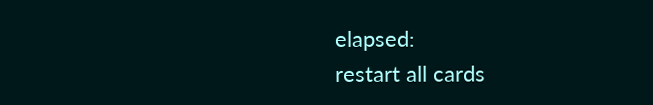elapsed:
restart all cards